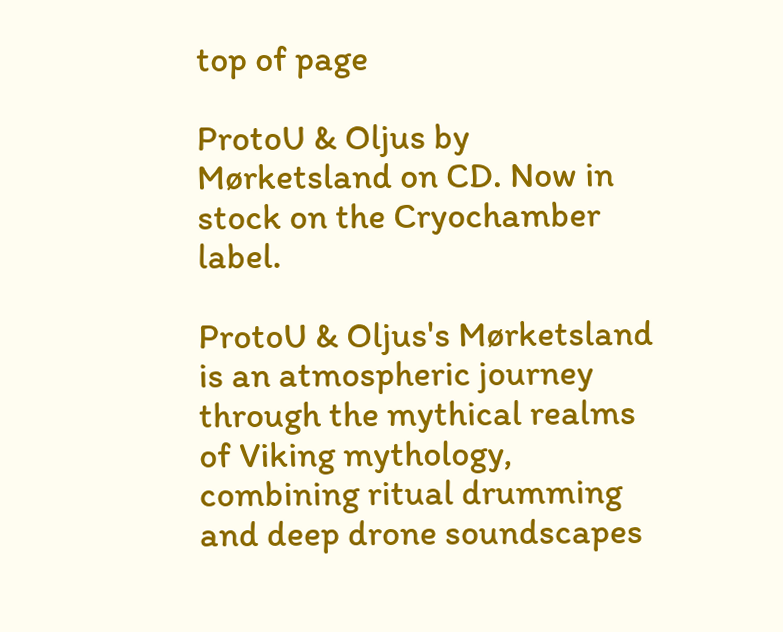top of page

ProtoU & Oljus by Mørketsland on CD. Now in stock on the Cryochamber label.

ProtoU & Oljus's Mørketsland is an atmospheric journey through the mythical realms of Viking mythology, combining ritual drumming and deep drone soundscapes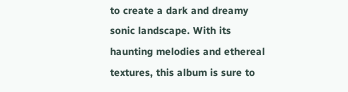to create a dark and dreamy sonic landscape. With its haunting melodies and ethereal textures, this album is sure to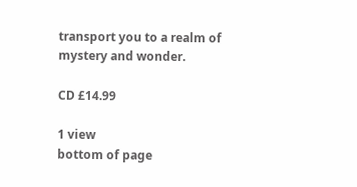transport you to a realm of mystery and wonder.

CD £14.99

1 view
bottom of page